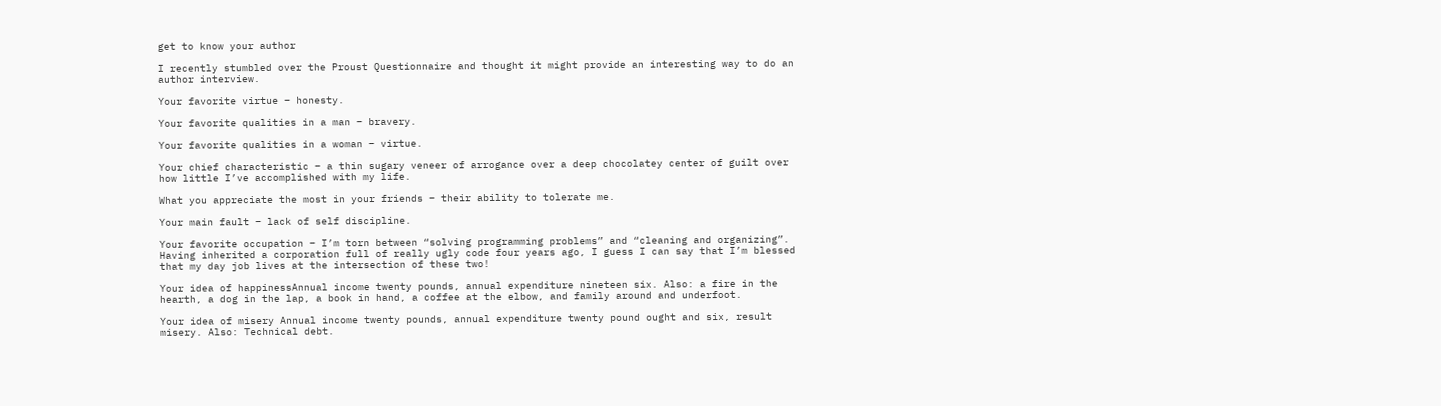get to know your author

I recently stumbled over the Proust Questionnaire and thought it might provide an interesting way to do an author interview.

Your favorite virtue – honesty.

Your favorite qualities in a man – bravery.

Your favorite qualities in a woman – virtue.

Your chief characteristic – a thin sugary veneer of arrogance over a deep chocolatey center of guilt over how little I’ve accomplished with my life.

What you appreciate the most in your friends – their ability to tolerate me.

Your main fault – lack of self discipline.

Your favorite occupation – I’m torn between “solving programming problems” and “cleaning and organizing”. Having inherited a corporation full of really ugly code four years ago, I guess I can say that I’m blessed that my day job lives at the intersection of these two!

Your idea of happinessAnnual income twenty pounds, annual expenditure nineteen six. Also: a fire in the hearth, a dog in the lap, a book in hand, a coffee at the elbow, and family around and underfoot.

Your idea of misery Annual income twenty pounds, annual expenditure twenty pound ought and six, result misery. Also: Technical debt.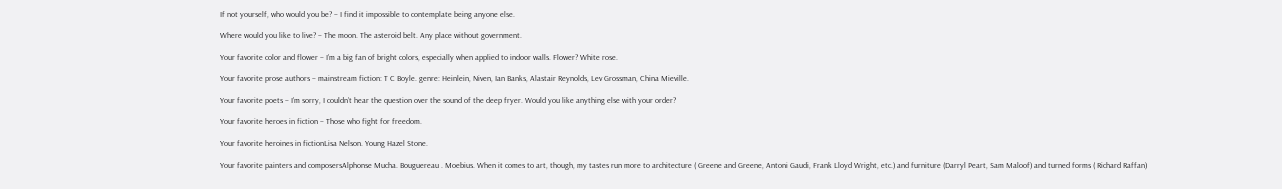If not yourself, who would you be? – I find it impossible to contemplate being anyone else.

Where would you like to live? – The moon. The asteroid belt. Any place without government.

Your favorite color and flower – I’m a big fan of bright colors, especially when applied to indoor walls. Flower? White rose.

Your favorite prose authors – mainstream fiction: T C Boyle. genre: Heinlein, Niven, Ian Banks, Alastair Reynolds, Lev Grossman, China Mieville.

Your favorite poets – I’m sorry, I couldn’t hear the question over the sound of the deep fryer. Would you like anything else with your order?

Your favorite heroes in fiction – Those who fight for freedom.

Your favorite heroines in fictionLisa Nelson. Young Hazel Stone.

Your favorite painters and composersAlphonse Mucha. Bouguereau . Moebius. When it comes to art, though, my tastes run more to architecture ( Greene and Greene, Antoni Gaudi, Frank Lloyd Wright, etc.) and furniture (Darryl Peart, Sam Maloof) and turned forms ( Richard Raffan)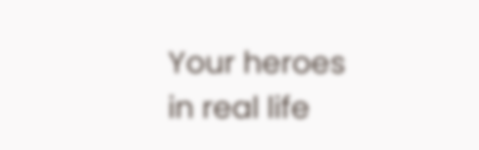Your heroes in real life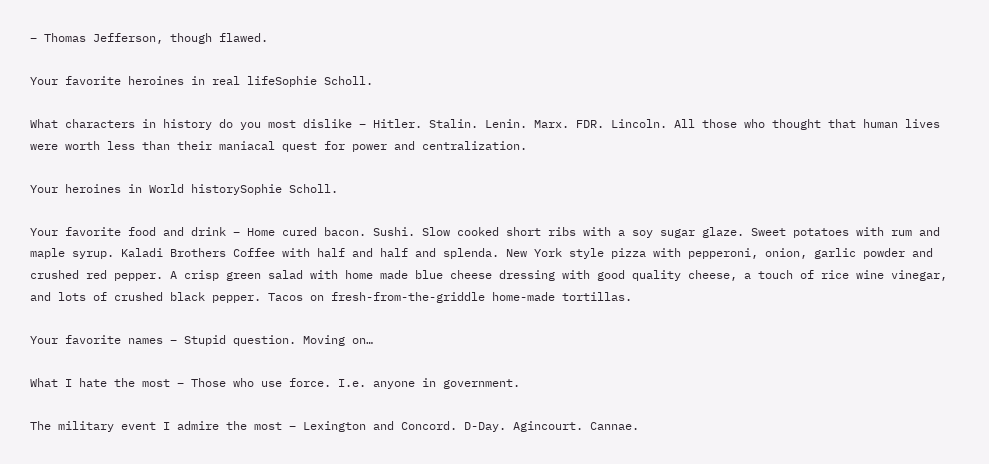– Thomas Jefferson, though flawed.

Your favorite heroines in real lifeSophie Scholl.

What characters in history do you most dislike – Hitler. Stalin. Lenin. Marx. FDR. Lincoln. All those who thought that human lives were worth less than their maniacal quest for power and centralization.

Your heroines in World historySophie Scholl.

Your favorite food and drink – Home cured bacon. Sushi. Slow cooked short ribs with a soy sugar glaze. Sweet potatoes with rum and maple syrup. Kaladi Brothers Coffee with half and half and splenda. New York style pizza with pepperoni, onion, garlic powder and crushed red pepper. A crisp green salad with home made blue cheese dressing with good quality cheese, a touch of rice wine vinegar, and lots of crushed black pepper. Tacos on fresh-from-the-griddle home-made tortillas.

Your favorite names – Stupid question. Moving on…

What I hate the most – Those who use force. I.e. anyone in government.

The military event I admire the most – Lexington and Concord. D-Day. Agincourt. Cannae.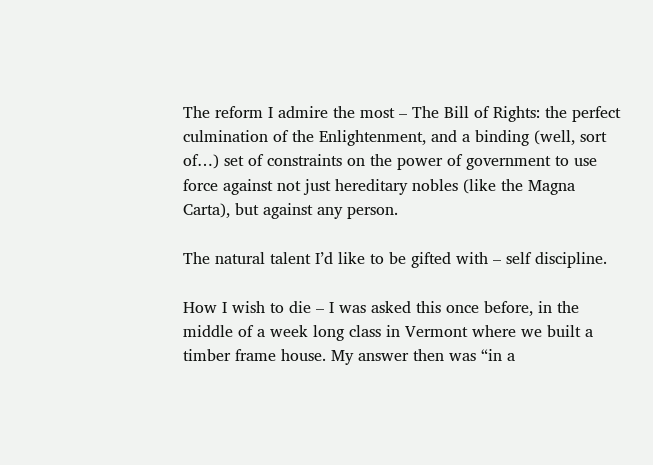The reform I admire the most – The Bill of Rights: the perfect culmination of the Enlightenment, and a binding (well, sort of…) set of constraints on the power of government to use force against not just hereditary nobles (like the Magna Carta), but against any person.

The natural talent I’d like to be gifted with – self discipline.

How I wish to die – I was asked this once before, in the middle of a week long class in Vermont where we built a timber frame house. My answer then was “in a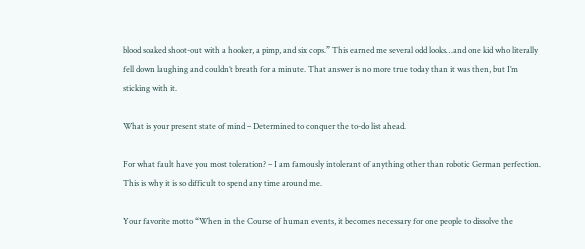blood soaked shoot-out with a hooker, a pimp, and six cops.” This earned me several odd looks…and one kid who literally fell down laughing and couldn’t breath for a minute. That answer is no more true today than it was then, but I’m sticking with it.

What is your present state of mind – Determined to conquer the to-do list ahead.

For what fault have you most toleration? – I am famously intolerant of anything other than robotic German perfection. This is why it is so difficult to spend any time around me.

Your favorite motto “When in the Course of human events, it becomes necessary for one people to dissolve the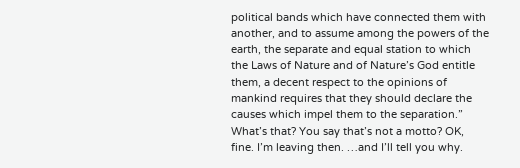political bands which have connected them with another, and to assume among the powers of the earth, the separate and equal station to which the Laws of Nature and of Nature’s God entitle them, a decent respect to the opinions of mankind requires that they should declare the causes which impel them to the separation.” What’s that? You say that’s not a motto? OK, fine. I’m leaving then. …and I’ll tell you why.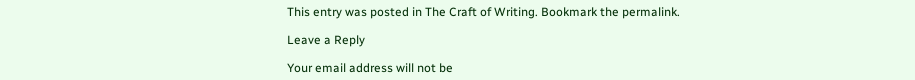This entry was posted in The Craft of Writing. Bookmark the permalink.

Leave a Reply

Your email address will not be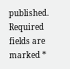published. Required fields are marked *